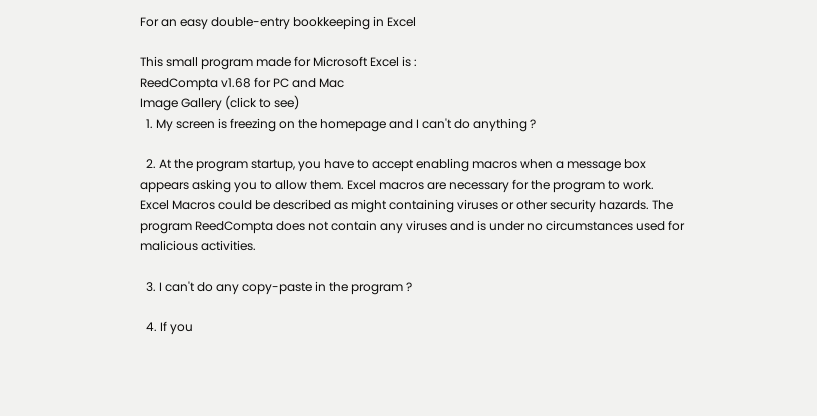For an easy double-entry bookkeeping in Excel

This small program made for Microsoft Excel is :
ReedCompta v1.68 for PC and Mac
Image Gallery (click to see)
  1. My screen is freezing on the homepage and I can't do anything ?

  2. At the program startup, you have to accept enabling macros when a message box appears asking you to allow them. Excel macros are necessary for the program to work. Excel Macros could be described as might containing viruses or other security hazards. The program ReedCompta does not contain any viruses and is under no circumstances used for malicious activities.

  3. I can't do any copy-paste in the program ?

  4. If you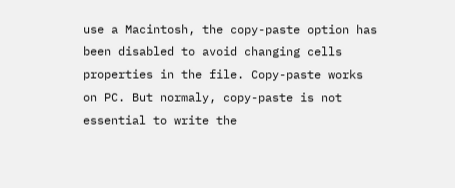use a Macintosh, the copy-paste option has been disabled to avoid changing cells properties in the file. Copy-paste works on PC. But normaly, copy-paste is not essential to write the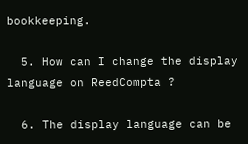bookkeeping.

  5. How can I change the display language on ReedCompta ?

  6. The display language can be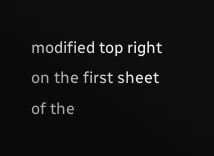modified top right on the first sheet of the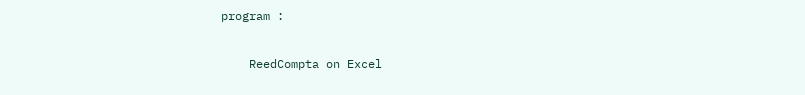program :

    ReedCompta on Excel